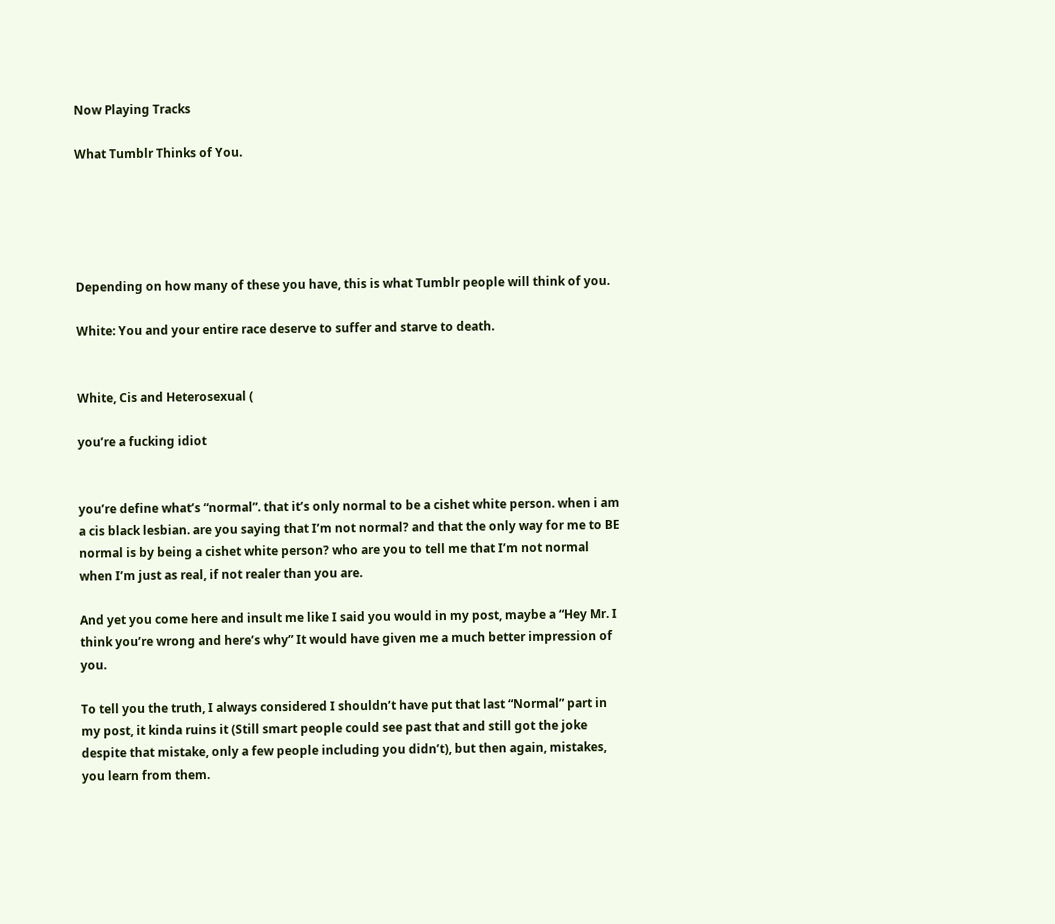Now Playing Tracks

What Tumblr Thinks of You.





Depending on how many of these you have, this is what Tumblr people will think of you.

White: You and your entire race deserve to suffer and starve to death.


White, Cis and Heterosexual (

you’re a fucking idiot


you’re define what’s “normal”. that it’s only normal to be a cishet white person. when i am a cis black lesbian. are you saying that I’m not normal? and that the only way for me to BE normal is by being a cishet white person? who are you to tell me that I’m not normal when I’m just as real, if not realer than you are.

And yet you come here and insult me like I said you would in my post, maybe a “Hey Mr. I think you’re wrong and here’s why” It would have given me a much better impression of you.

To tell you the truth, I always considered I shouldn’t have put that last “Normal” part in my post, it kinda ruins it (Still smart people could see past that and still got the joke despite that mistake, only a few people including you didn’t), but then again, mistakes, you learn from them.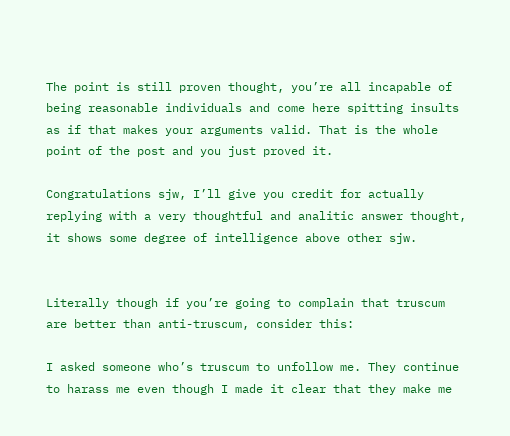The point is still proven thought, you’re all incapable of being reasonable individuals and come here spitting insults as if that makes your arguments valid. That is the whole point of the post and you just proved it.

Congratulations sjw, I’ll give you credit for actually replying with a very thoughtful and analitic answer thought, it shows some degree of intelligence above other sjw.


Literally though if you’re going to complain that truscum are better than anti-truscum, consider this:

I asked someone who’s truscum to unfollow me. They continue to harass me even though I made it clear that they make me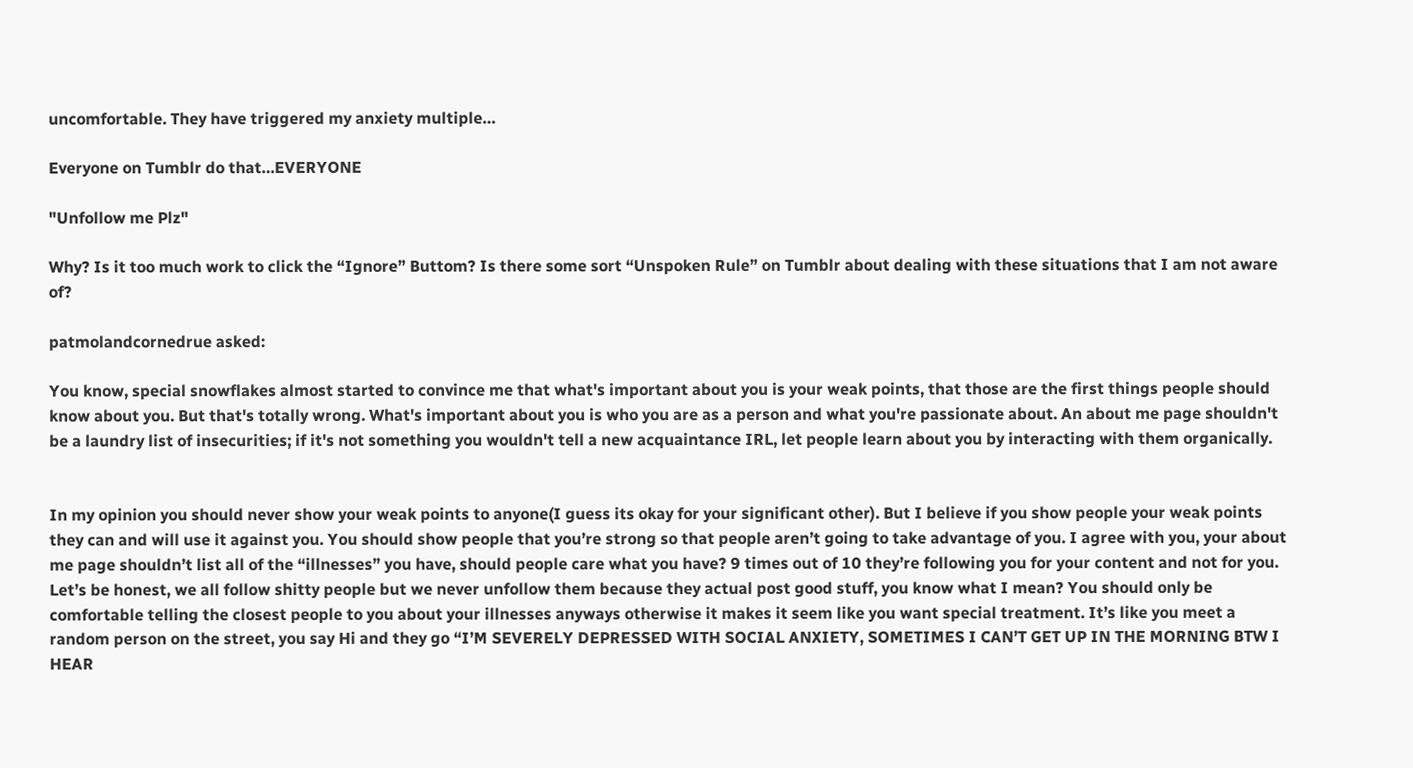uncomfortable. They have triggered my anxiety multiple…

Everyone on Tumblr do that…EVERYONE

"Unfollow me Plz"

Why? Is it too much work to click the “Ignore” Buttom? Is there some sort “Unspoken Rule” on Tumblr about dealing with these situations that I am not aware of?

patmolandcornedrue asked:

You know, special snowflakes almost started to convince me that what's important about you is your weak points, that those are the first things people should know about you. But that's totally wrong. What's important about you is who you are as a person and what you're passionate about. An about me page shouldn't be a laundry list of insecurities; if it's not something you wouldn't tell a new acquaintance IRL, let people learn about you by interacting with them organically.


In my opinion you should never show your weak points to anyone(I guess its okay for your significant other). But I believe if you show people your weak points they can and will use it against you. You should show people that you’re strong so that people aren’t going to take advantage of you. I agree with you, your about me page shouldn’t list all of the “illnesses” you have, should people care what you have? 9 times out of 10 they’re following you for your content and not for you. Let’s be honest, we all follow shitty people but we never unfollow them because they actual post good stuff, you know what I mean? You should only be comfortable telling the closest people to you about your illnesses anyways otherwise it makes it seem like you want special treatment. It’s like you meet a random person on the street, you say Hi and they go “I’M SEVERELY DEPRESSED WITH SOCIAL ANXIETY, SOMETIMES I CAN’T GET UP IN THE MORNING BTW I HEAR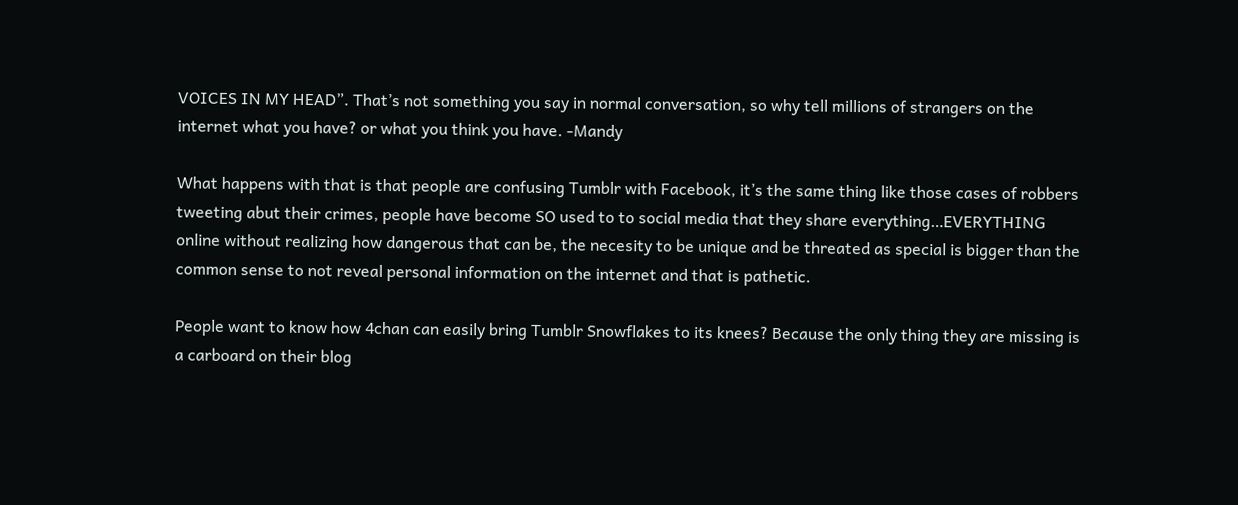VOICES IN MY HEAD”. That’s not something you say in normal conversation, so why tell millions of strangers on the internet what you have? or what you think you have. -Mandy

What happens with that is that people are confusing Tumblr with Facebook, it’s the same thing like those cases of robbers tweeting abut their crimes, people have become SO used to to social media that they share everything…EVERYTHING online without realizing how dangerous that can be, the necesity to be unique and be threated as special is bigger than the common sense to not reveal personal information on the internet and that is pathetic.

People want to know how 4chan can easily bring Tumblr Snowflakes to its knees? Because the only thing they are missing is a carboard on their blog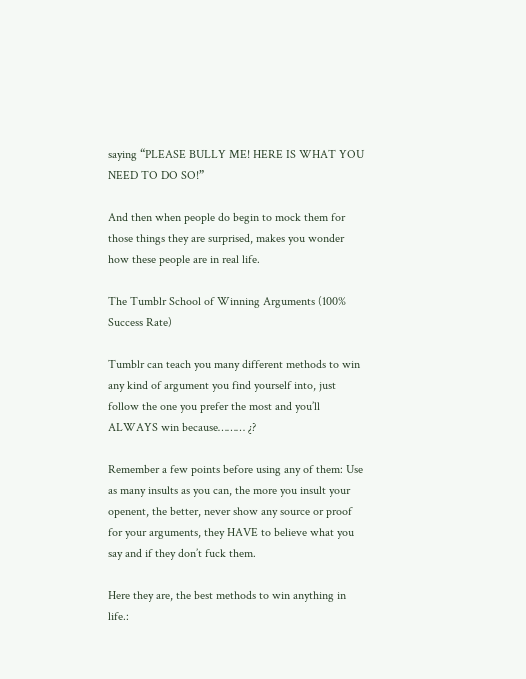saying “PLEASE BULLY ME! HERE IS WHAT YOU NEED TO DO SO!”

And then when people do begin to mock them for those things they are surprised, makes you wonder how these people are in real life.

The Tumblr School of Winning Arguments (100% Success Rate)

Tumblr can teach you many different methods to win any kind of argument you find yourself into, just follow the one you prefer the most and you’ll ALWAYS win because……… ¿?

Remember a few points before using any of them: Use as many insults as you can, the more you insult your openent, the better, never show any source or proof for your arguments, they HAVE to believe what you say and if they don’t fuck them.

Here they are, the best methods to win anything in life.: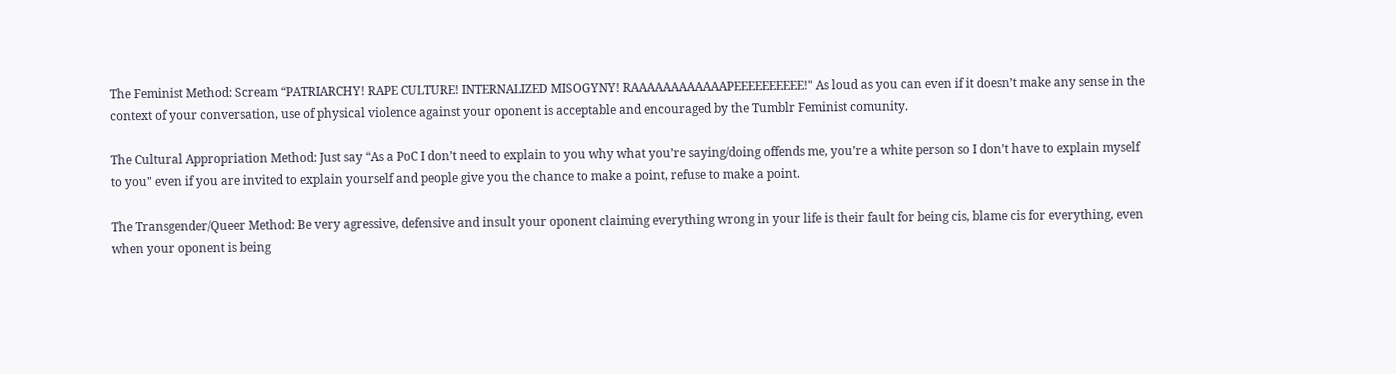The Feminist Method: Scream “PATRIARCHY! RAPE CULTURE! INTERNALIZED MISOGYNY! RAAAAAAAAAAAAPEEEEEEEEEE!" As loud as you can even if it doesn’t make any sense in the context of your conversation, use of physical violence against your oponent is acceptable and encouraged by the Tumblr Feminist comunity.

The Cultural Appropriation Method: Just say “As a PoC I don’t need to explain to you why what you’re saying/doing offends me, you’re a white person so I don’t have to explain myself to you" even if you are invited to explain yourself and people give you the chance to make a point, refuse to make a point.

The Transgender/Queer Method: Be very agressive, defensive and insult your oponent claiming everything wrong in your life is their fault for being cis, blame cis for everything, even when your oponent is being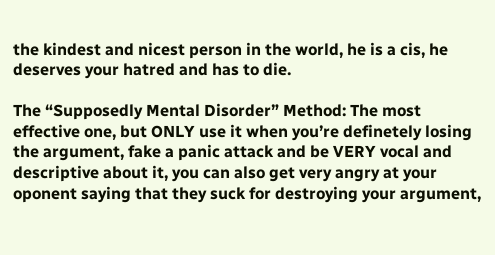the kindest and nicest person in the world, he is a cis, he deserves your hatred and has to die.

The “Supposedly Mental Disorder” Method: The most effective one, but ONLY use it when you’re definetely losing the argument, fake a panic attack and be VERY vocal and descriptive about it, you can also get very angry at your oponent saying that they suck for destroying your argument,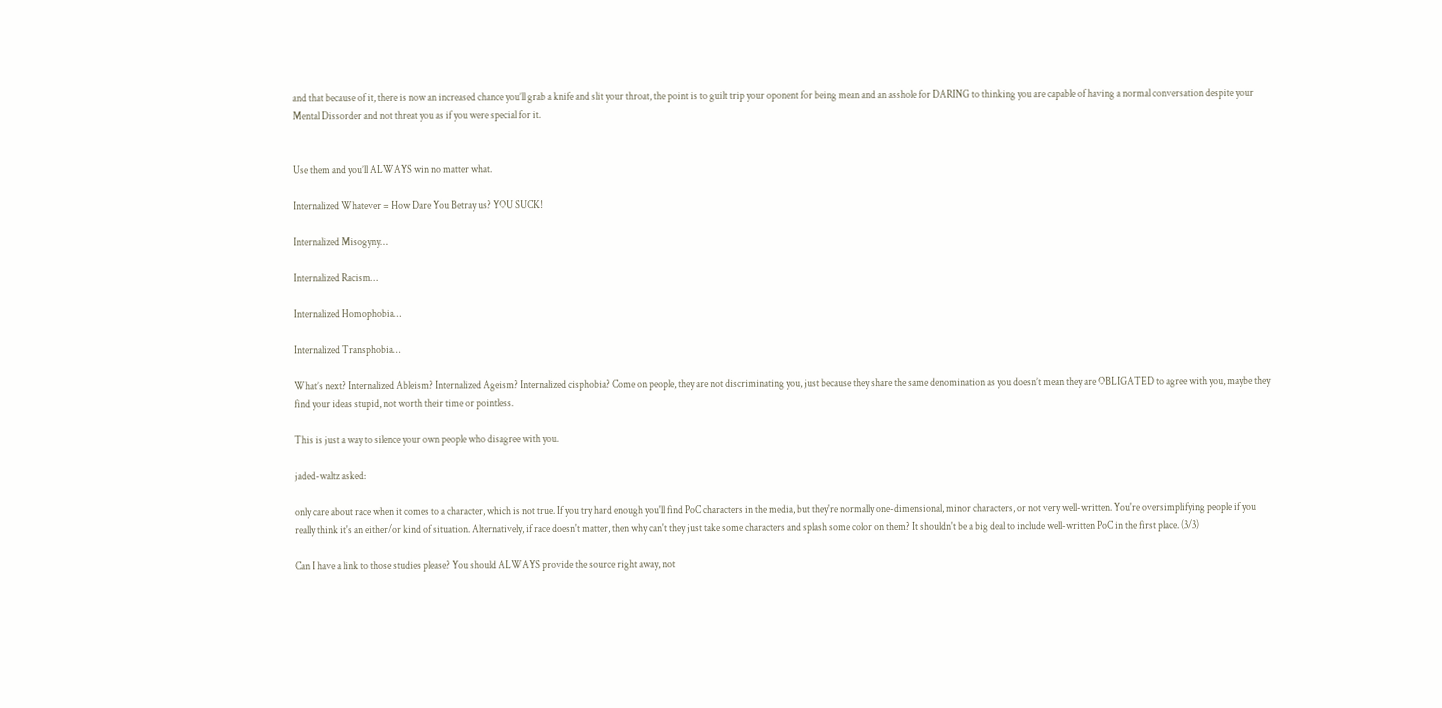and that because of it, there is now an increased chance you’ll grab a knife and slit your throat, the point is to guilt trip your oponent for being mean and an asshole for DARING to thinking you are capable of having a normal conversation despite your Mental Dissorder and not threat you as if you were special for it.


Use them and you’ll ALWAYS win no matter what.

Internalized Whatever = How Dare You Betray us? YOU SUCK!

Internalized Misogyny…

Internalized Racism…

Internalized Homophobia…

Internalized Transphobia…

What’s next? Internalized Ableism? Internalized Ageism? Internalized cisphobia? Come on people, they are not discriminating you, just because they share the same denomination as you doesn’t mean they are OBLIGATED to agree with you, maybe they find your ideas stupid, not worth their time or pointless.

This is just a way to silence your own people who disagree with you.

jaded-waltz asked:

only care about race when it comes to a character, which is not true. If you try hard enough you'll find PoC characters in the media, but they're normally one-dimensional, minor characters, or not very well-written. You're oversimplifying people if you really think it's an either/or kind of situation. Alternatively, if race doesn't matter, then why can't they just take some characters and splash some color on them? It shouldn't be a big deal to include well-written PoC in the first place. (3/3)

Can I have a link to those studies please? You should ALWAYS provide the source right away, not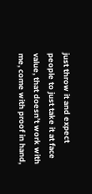just throw it and expect people to just take it at face value, that doesn’t work with me, come with proof in hand,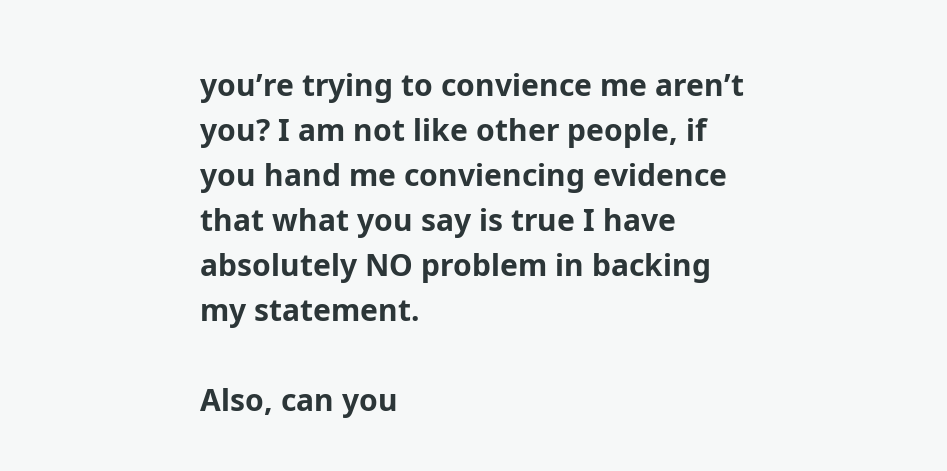you’re trying to convience me aren’t you? I am not like other people, if you hand me conviencing evidence that what you say is true I have absolutely NO problem in backing my statement.

Also, can you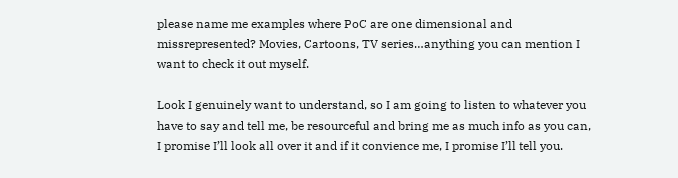please name me examples where PoC are one dimensional and missrepresented? Movies, Cartoons, TV series…anything you can mention I want to check it out myself.

Look I genuinely want to understand, so I am going to listen to whatever you have to say and tell me, be resourceful and bring me as much info as you can, I promise I’ll look all over it and if it convience me, I promise I’ll tell you.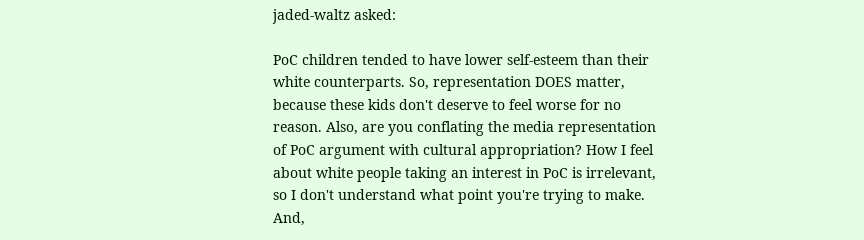jaded-waltz asked:

PoC children tended to have lower self-esteem than their white counterparts. So, representation DOES matter, because these kids don't deserve to feel worse for no reason. Also, are you conflating the media representation of PoC argument with cultural appropriation? How I feel about white people taking an interest in PoC is irrelevant, so I don't understand what point you're trying to make. And,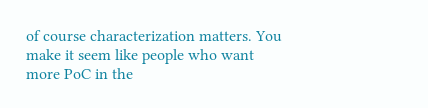of course characterization matters. You make it seem like people who want more PoC in the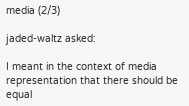media (2/3)

jaded-waltz asked:

I meant in the context of media representation that there should be equal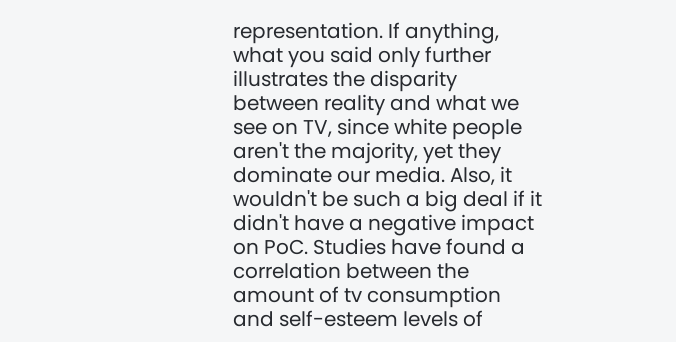representation. If anything, what you said only further illustrates the disparity between reality and what we see on TV, since white people aren't the majority, yet they dominate our media. Also, it wouldn't be such a big deal if it didn't have a negative impact on PoC. Studies have found a correlation between the amount of tv consumption and self-esteem levels of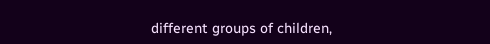different groups of children,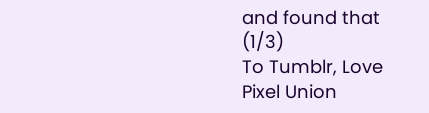and found that (1/3)
To Tumblr, Love Pixel Union